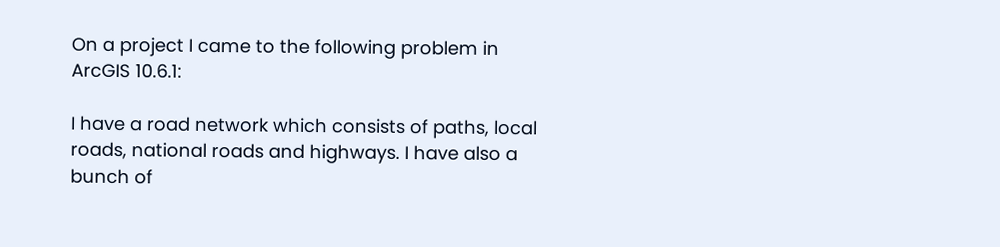On a project I came to the following problem in ArcGIS 10.6.1:

I have a road network which consists of paths, local roads, national roads and highways. I have also a bunch of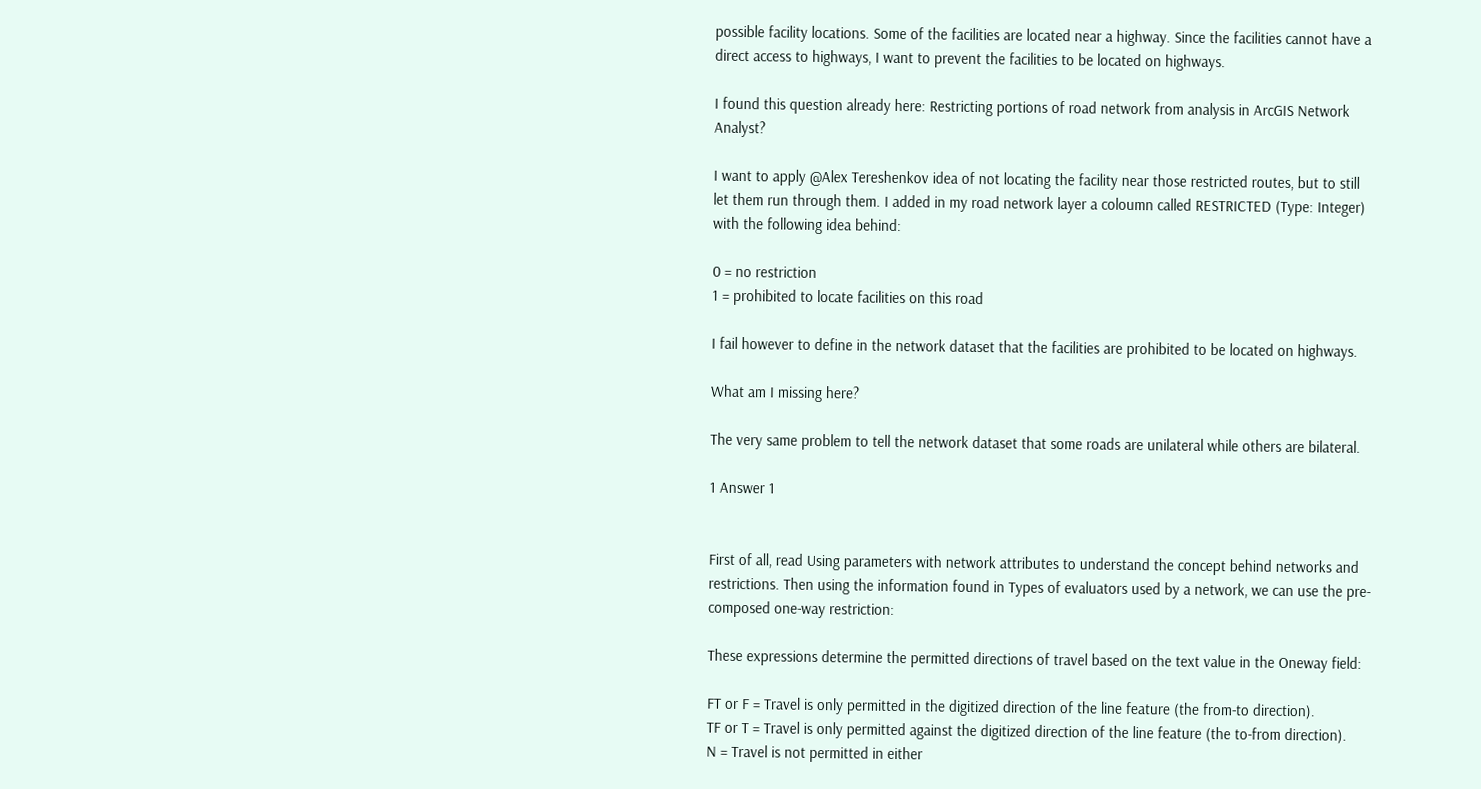possible facility locations. Some of the facilities are located near a highway. Since the facilities cannot have a direct access to highways, I want to prevent the facilities to be located on highways.

I found this question already here: Restricting portions of road network from analysis in ArcGIS Network Analyst?

I want to apply @Alex Tereshenkov idea of not locating the facility near those restricted routes, but to still let them run through them. I added in my road network layer a coloumn called RESTRICTED (Type: Integer) with the following idea behind:

0 = no restriction
1 = prohibited to locate facilities on this road

I fail however to define in the network dataset that the facilities are prohibited to be located on highways.

What am I missing here?

The very same problem to tell the network dataset that some roads are unilateral while others are bilateral.

1 Answer 1


First of all, read Using parameters with network attributes to understand the concept behind networks and restrictions. Then using the information found in Types of evaluators used by a network, we can use the pre-composed one-way restriction:

These expressions determine the permitted directions of travel based on the text value in the Oneway field:

FT or F = Travel is only permitted in the digitized direction of the line feature (the from-to direction).
TF or T = Travel is only permitted against the digitized direction of the line feature (the to-from direction).
N = Travel is not permitted in either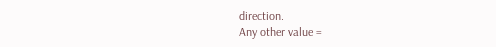direction.
Any other value =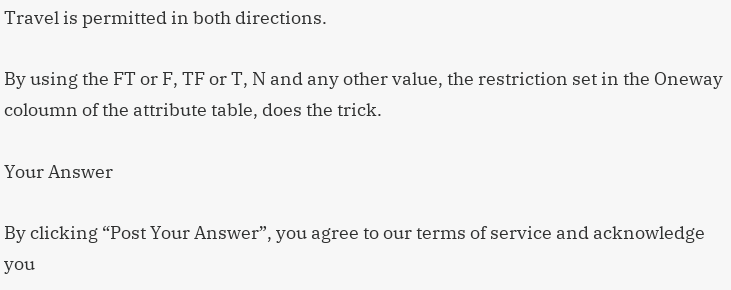Travel is permitted in both directions.

By using the FT or F, TF or T, N and any other value, the restriction set in the Oneway coloumn of the attribute table, does the trick.

Your Answer

By clicking “Post Your Answer”, you agree to our terms of service and acknowledge you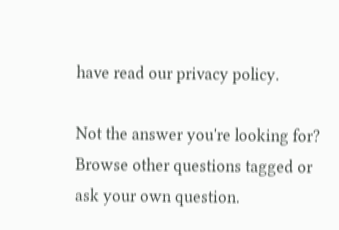have read our privacy policy.

Not the answer you're looking for? Browse other questions tagged or ask your own question.